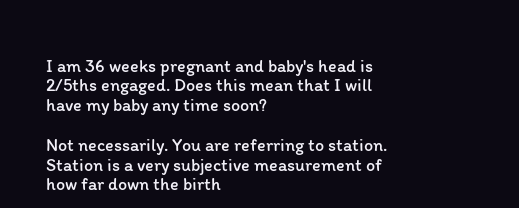I am 36 weeks pregnant and baby's head is 2/5ths engaged. Does this mean that I will have my baby any time soon?

Not necessarily. You are referring to station. Station is a very subjective measurement of how far down the birth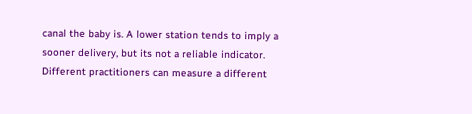canal the baby is. A lower station tends to imply a sooner delivery, but its not a reliable indicator. Different practitioners can measure a different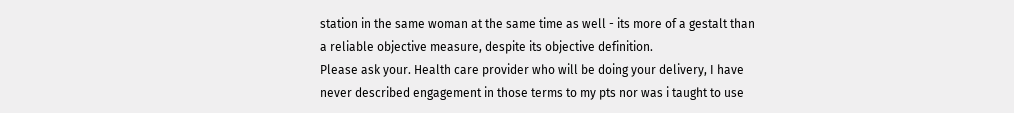station in the same woman at the same time as well - its more of a gestalt than a reliable objective measure, despite its objective definition.
Please ask your. Health care provider who will be doing your delivery, I have never described engagement in those terms to my pts nor was i taught to use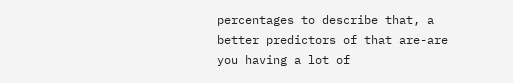percentages to describe that, a better predictors of that are-are you having a lot of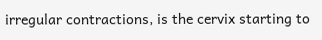irregular contractions, is the cervix starting to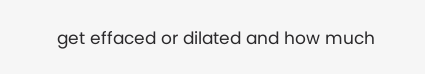get effaced or dilated and how much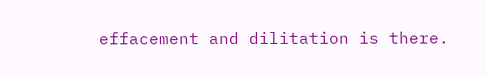effacement and dilitation is there.